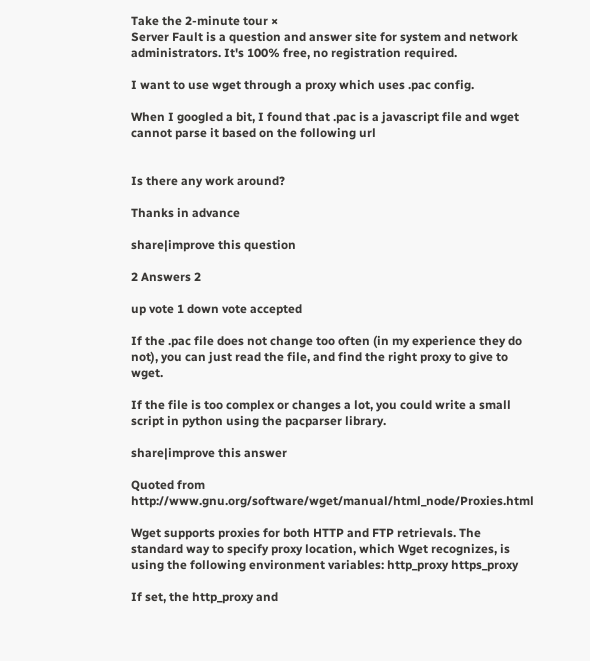Take the 2-minute tour ×
Server Fault is a question and answer site for system and network administrators. It's 100% free, no registration required.

I want to use wget through a proxy which uses .pac config.

When I googled a bit, I found that .pac is a javascript file and wget cannot parse it based on the following url


Is there any work around?

Thanks in advance

share|improve this question

2 Answers 2

up vote 1 down vote accepted

If the .pac file does not change too often (in my experience they do not), you can just read the file, and find the right proxy to give to wget.

If the file is too complex or changes a lot, you could write a small script in python using the pacparser library.

share|improve this answer

Quoted from http://www.gnu.org/software/wget/manual/html_node/Proxies.html

Wget supports proxies for both HTTP and FTP retrievals. The standard way to specify proxy location, which Wget recognizes, is using the following environment variables: http_proxy https_proxy

If set, the http_proxy and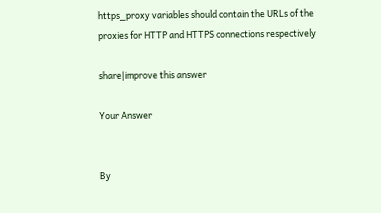https_proxy variables should contain the URLs of the proxies for HTTP and HTTPS connections respectively

share|improve this answer

Your Answer


By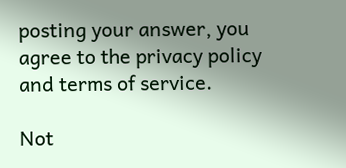posting your answer, you agree to the privacy policy and terms of service.

Not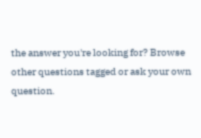the answer you're looking for? Browse other questions tagged or ask your own question.